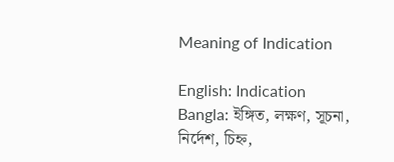Meaning of Indication

English: Indication
Bangla: ইঙ্গিত, লক্ষণ, সূচনা, নির্দেশ, চিহ্ন,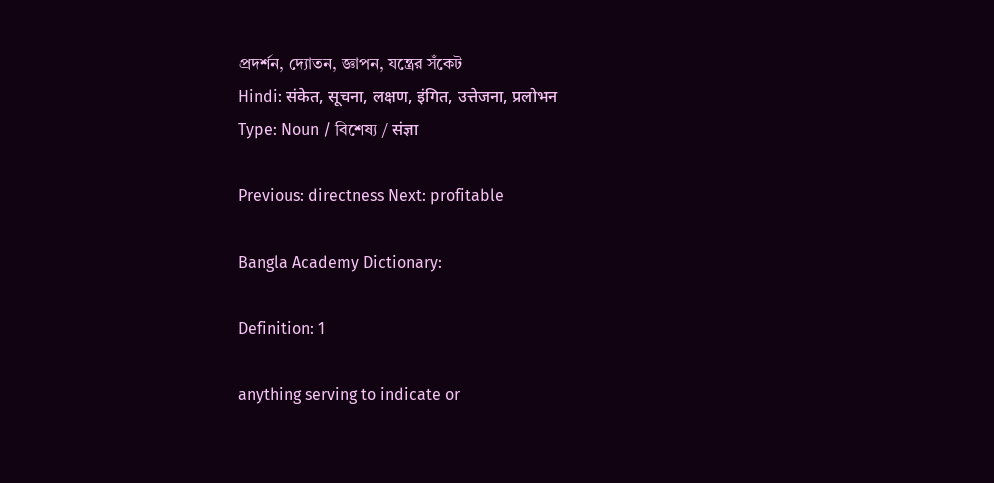প্রদর্শন, দ্যোতন, জ্ঞাপন, যন্ত্রের সঁকেট
Hindi: संकेत, सूचना, लक्षण, इंगित, उत्तेजना, प्रलोभन
Type: Noun / বিশেষ্য / संज्ञा

Previous: directness Next: profitable

Bangla Academy Dictionary:

Definition: 1

anything serving to indicate or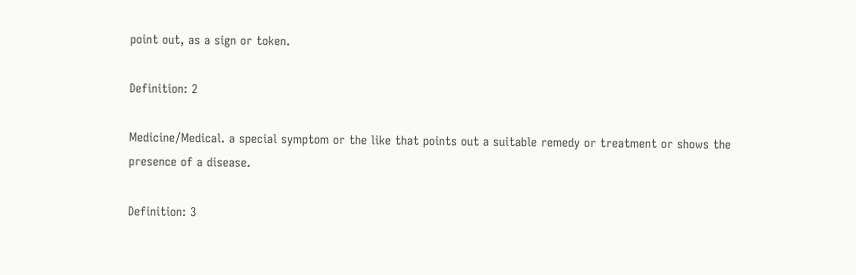point out, as a sign or token.

Definition: 2

Medicine/Medical. a special symptom or the like that points out a suitable remedy or treatment or shows the presence of a disease.

Definition: 3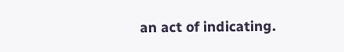an act of indicating.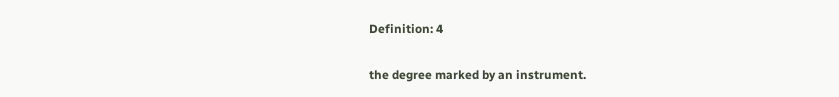Definition: 4

the degree marked by an instrument.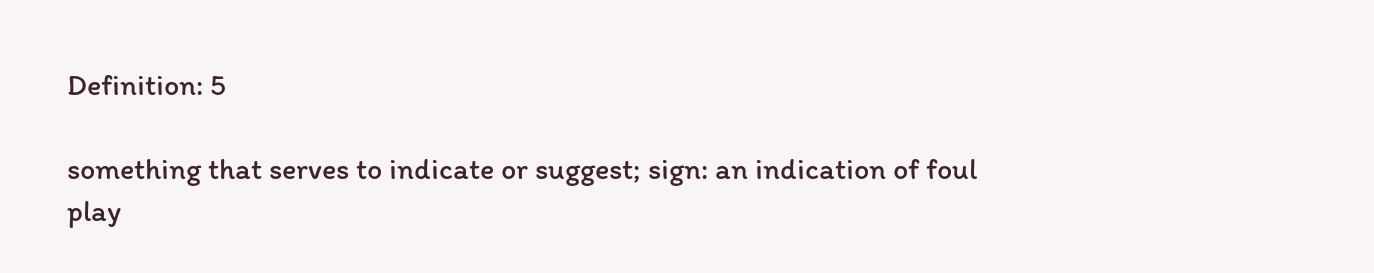Definition: 5

something that serves to indicate or suggest; sign: an indication of foul play